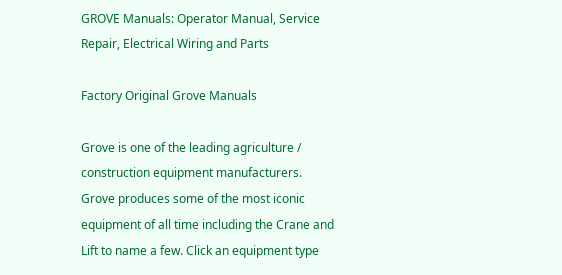GROVE Manuals: Operator Manual, Service Repair, Electrical Wiring and Parts

Factory Original Grove Manuals

Grove is one of the leading agriculture / construction equipment manufacturers. Grove produces some of the most iconic equipment of all time including the Crane and Lift to name a few. Click an equipment type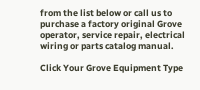from the list below or call us to purchase a factory original Grove operator, service repair, electrical wiring or parts catalog manual.

Click Your Grove Equipment Type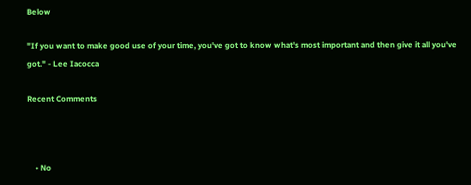Below

"If you want to make good use of your time, you've got to know what's most important and then give it all you've got." - Lee Iacocca

Recent Comments



    • No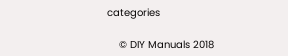categories

    © DIY Manuals 2018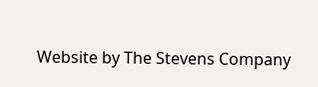Website by The Stevens Company